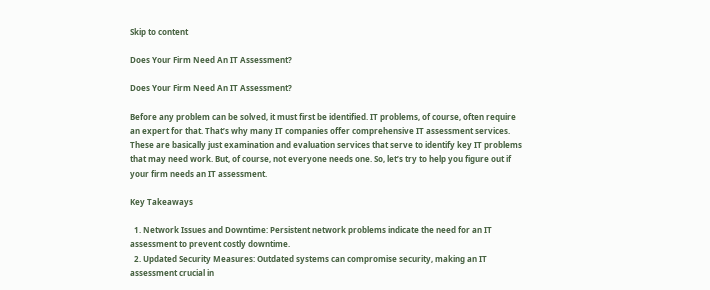Skip to content

Does Your Firm Need An IT Assessment?

Does Your Firm Need An IT Assessment?

Before any problem can be solved, it must first be identified. IT problems, of course, often require an expert for that. That’s why many IT companies offer comprehensive IT assessment services. These are basically just examination and evaluation services that serve to identify key IT problems that may need work. But, of course, not everyone needs one. So, let’s try to help you figure out if your firm needs an IT assessment.

Key Takeaways

  1. Network Issues and Downtime: Persistent network problems indicate the need for an IT assessment to prevent costly downtime.
  2. Updated Security Measures: Outdated systems can compromise security, making an IT assessment crucial in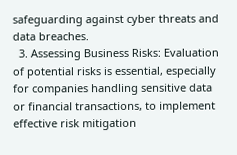safeguarding against cyber threats and data breaches.
  3. Assessing Business Risks: Evaluation of potential risks is essential, especially for companies handling sensitive data or financial transactions, to implement effective risk mitigation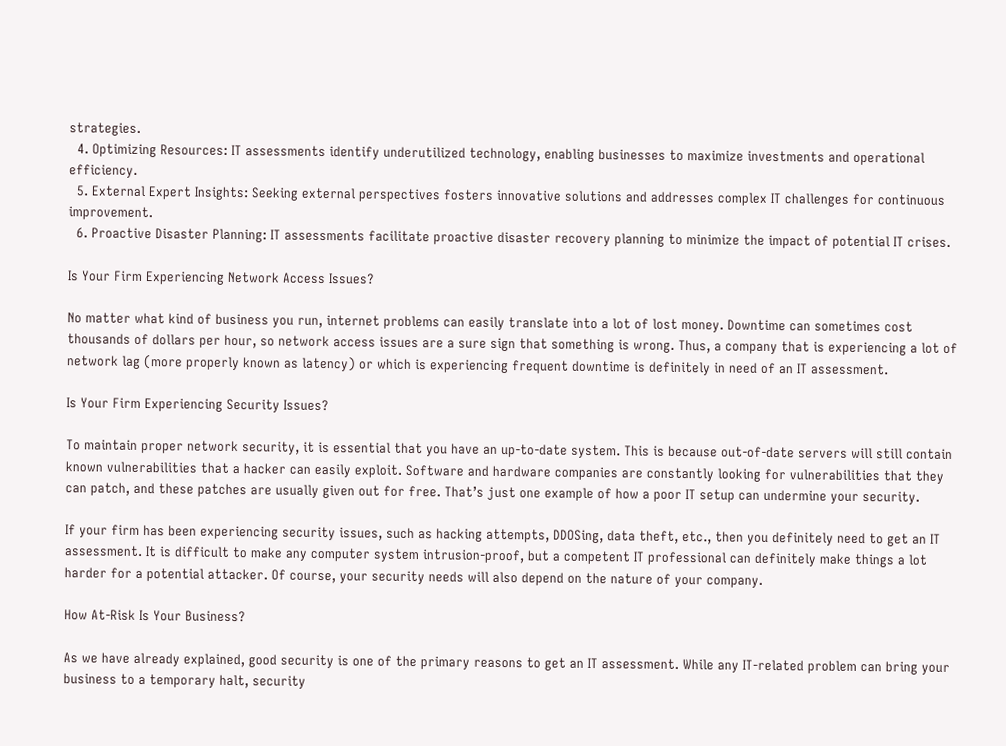strategies.
  4. Optimizing Resources: IT assessments identify underutilized technology, enabling businesses to maximize investments and operational efficiency.
  5. External Expert Insights: Seeking external perspectives fosters innovative solutions and addresses complex IT challenges for continuous improvement.
  6. Proactive Disaster Planning: IT assessments facilitate proactive disaster recovery planning to minimize the impact of potential IT crises.

Is Your Firm Experiencing Network Access Issues?

No matter what kind of business you run, internet problems can easily translate into a lot of lost money. Downtime can sometimes cost thousands of dollars per hour, so network access issues are a sure sign that something is wrong. Thus, a company that is experiencing a lot of network lag (more properly known as latency) or which is experiencing frequent downtime is definitely in need of an IT assessment.

Is Your Firm Experiencing Security Issues?

To maintain proper network security, it is essential that you have an up-to-date system. This is because out-of-date servers will still contain known vulnerabilities that a hacker can easily exploit. Software and hardware companies are constantly looking for vulnerabilities that they can patch, and these patches are usually given out for free. That’s just one example of how a poor IT setup can undermine your security.

If your firm has been experiencing security issues, such as hacking attempts, DDOSing, data theft, etc., then you definitely need to get an IT assessment. It is difficult to make any computer system intrusion-proof, but a competent IT professional can definitely make things a lot harder for a potential attacker. Of course, your security needs will also depend on the nature of your company.

How At-Risk Is Your Business?

As we have already explained, good security is one of the primary reasons to get an IT assessment. While any IT-related problem can bring your business to a temporary halt, security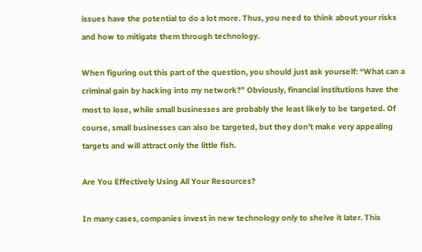issues have the potential to do a lot more. Thus, you need to think about your risks and how to mitigate them through technology.

When figuring out this part of the question, you should just ask yourself: “What can a criminal gain by hacking into my network?” Obviously, financial institutions have the most to lose, while small businesses are probably the least likely to be targeted. Of course, small businesses can also be targeted, but they don’t make very appealing targets and will attract only the little fish.

Are You Effectively Using All Your Resources?

In many cases, companies invest in new technology only to shelve it later. This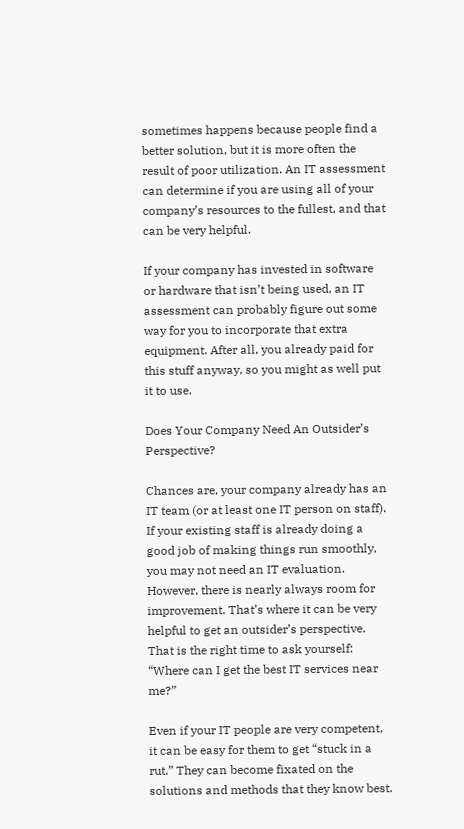sometimes happens because people find a better solution, but it is more often the result of poor utilization. An IT assessment can determine if you are using all of your company’s resources to the fullest, and that can be very helpful.

If your company has invested in software or hardware that isn’t being used, an IT assessment can probably figure out some way for you to incorporate that extra equipment. After all, you already paid for this stuff anyway, so you might as well put it to use.

Does Your Company Need An Outsider’s Perspective?

Chances are, your company already has an IT team (or at least one IT person on staff). If your existing staff is already doing a good job of making things run smoothly, you may not need an IT evaluation. However, there is nearly always room for improvement. That’s where it can be very helpful to get an outsider’s perspective. That is the right time to ask yourself: “Where can I get the best IT services near me?”

Even if your IT people are very competent, it can be easy for them to get “stuck in a rut.” They can become fixated on the solutions and methods that they know best.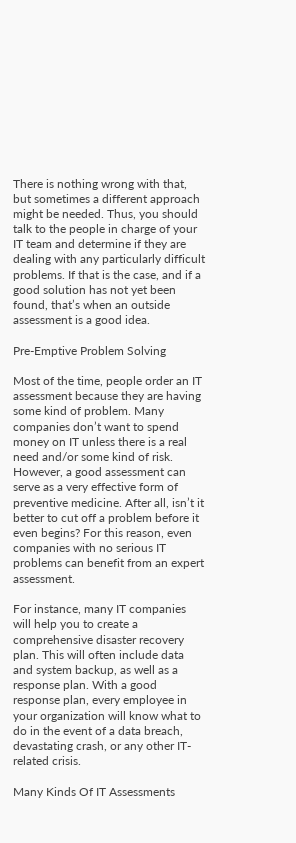There is nothing wrong with that, but sometimes a different approach might be needed. Thus, you should talk to the people in charge of your IT team and determine if they are dealing with any particularly difficult problems. If that is the case, and if a good solution has not yet been found, that’s when an outside assessment is a good idea.

Pre-Emptive Problem Solving

Most of the time, people order an IT assessment because they are having some kind of problem. Many companies don’t want to spend money on IT unless there is a real need and/or some kind of risk. However, a good assessment can serve as a very effective form of preventive medicine. After all, isn’t it better to cut off a problem before it even begins? For this reason, even companies with no serious IT problems can benefit from an expert assessment.

For instance, many IT companies will help you to create a comprehensive disaster recovery plan. This will often include data and system backup, as well as a response plan. With a good response plan, every employee in your organization will know what to do in the event of a data breach, devastating crash, or any other IT-related crisis.

Many Kinds Of IT Assessments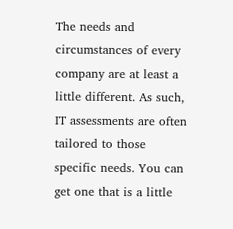The needs and circumstances of every company are at least a little different. As such, IT assessments are often tailored to those specific needs. You can get one that is a little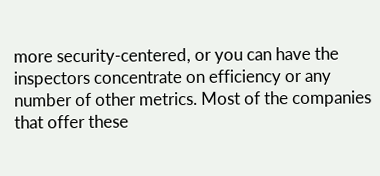more security-centered, or you can have the inspectors concentrate on efficiency or any number of other metrics. Most of the companies that offer these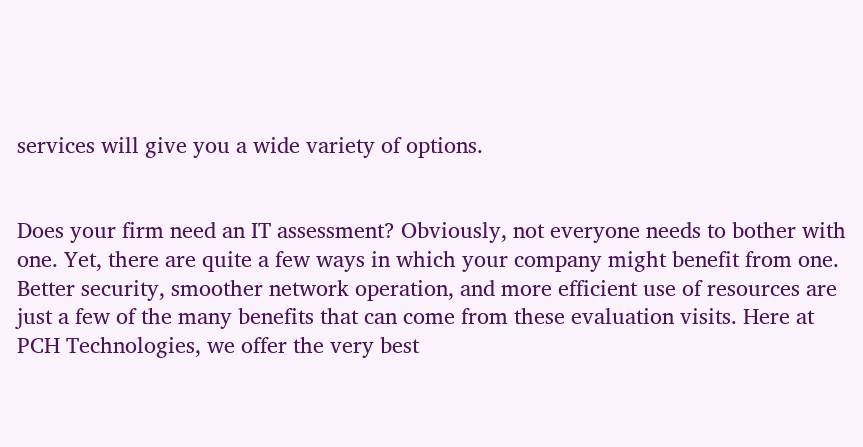services will give you a wide variety of options.


Does your firm need an IT assessment? Obviously, not everyone needs to bother with one. Yet, there are quite a few ways in which your company might benefit from one. Better security, smoother network operation, and more efficient use of resources are just a few of the many benefits that can come from these evaluation visits. Here at PCH Technologies, we offer the very best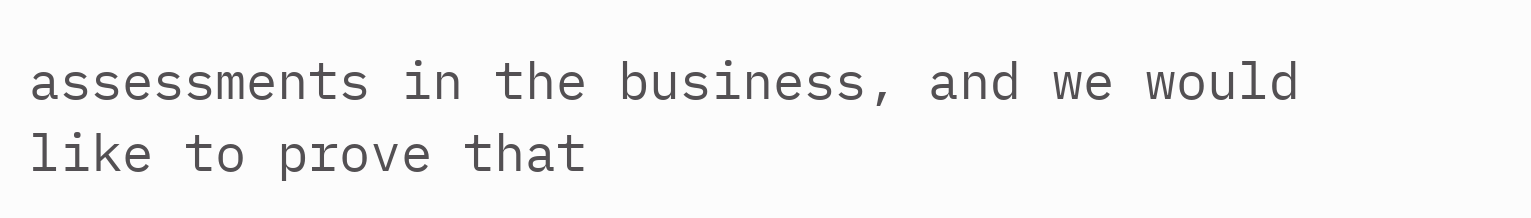assessments in the business, and we would like to prove that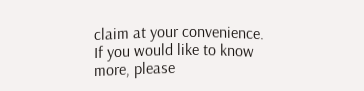claim at your convenience. If you would like to know more, please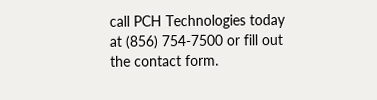call PCH Technologies today at (856) 754-7500 or fill out the contact form.